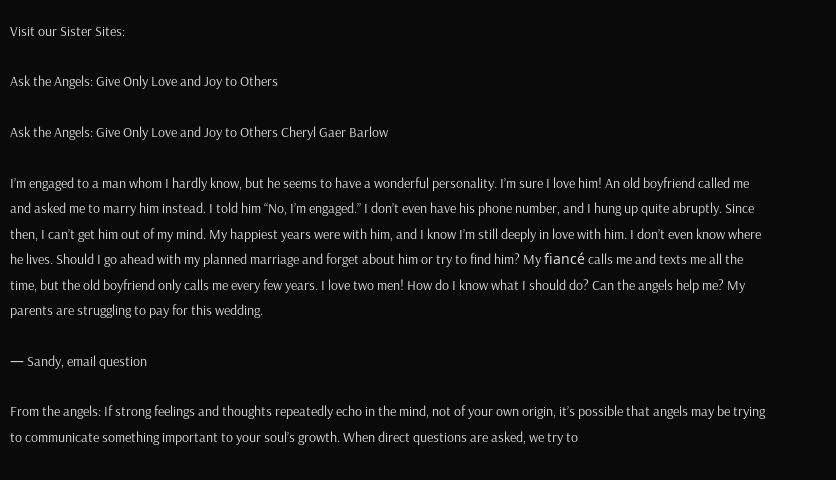Visit our Sister Sites:

Ask the Angels: Give Only Love and Joy to Others

Ask the Angels: Give Only Love and Joy to Others Cheryl Gaer Barlow

I’m engaged to a man whom I hardly know, but he seems to have a wonderful personality. I’m sure I love him! An old boyfriend called me and asked me to marry him instead. I told him “No, I’m engaged.” I don’t even have his phone number, and I hung up quite abruptly. Since then, I can’t get him out of my mind. My happiest years were with him, and I know I’m still deeply in love with him. I don’t even know where he lives. Should I go ahead with my planned marriage and forget about him or try to find him? My fiancé calls me and texts me all the time, but the old boyfriend only calls me every few years. I love two men! How do I know what I should do? Can the angels help me? My parents are struggling to pay for this wedding.

— Sandy, email question

From the angels: If strong feelings and thoughts repeatedly echo in the mind, not of your own origin, it’s possible that angels may be trying to communicate something important to your soul’s growth. When direct questions are asked, we try to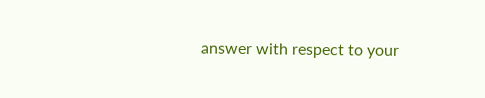answer with respect to your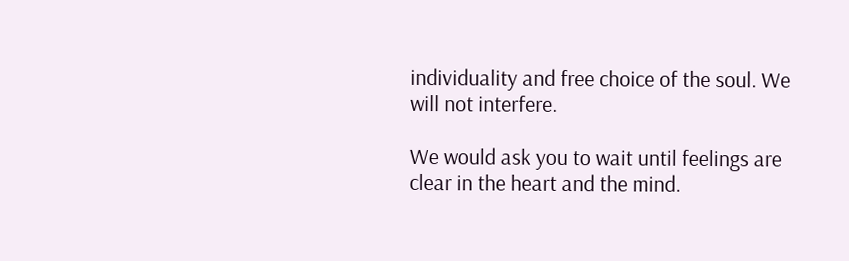individuality and free choice of the soul. We will not interfere.

We would ask you to wait until feelings are clear in the heart and the mind.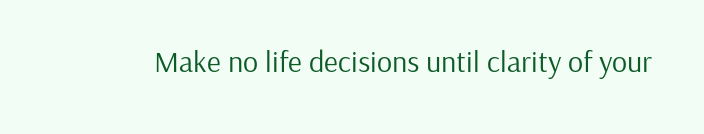Make no life decisions until clarity of your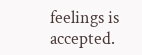feelings is accepted.